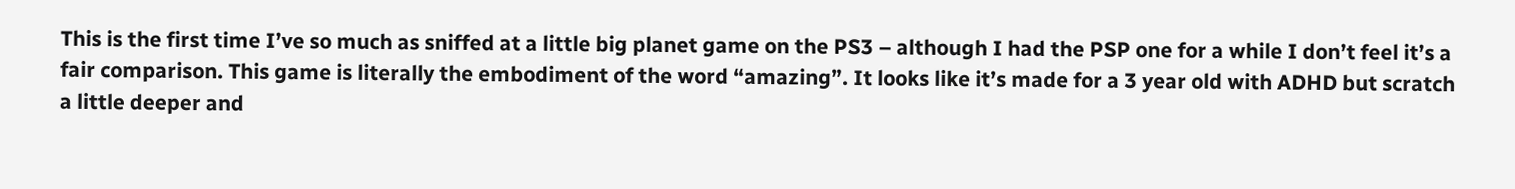This is the first time I’ve so much as sniffed at a little big planet game on the PS3 – although I had the PSP one for a while I don’t feel it’s a fair comparison. This game is literally the embodiment of the word “amazing”. It looks like it’s made for a 3 year old with ADHD but scratch a little deeper and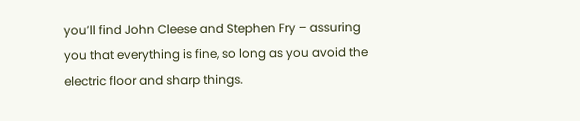you’ll find John Cleese and Stephen Fry – assuring you that everything is fine, so long as you avoid the electric floor and sharp things.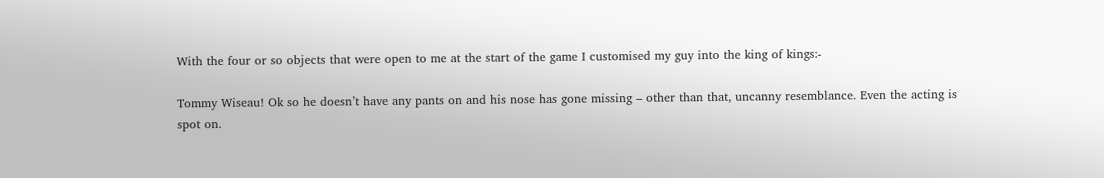With the four or so objects that were open to me at the start of the game I customised my guy into the king of kings:-

Tommy Wiseau! Ok so he doesn’t have any pants on and his nose has gone missing – other than that, uncanny resemblance. Even the acting is spot on.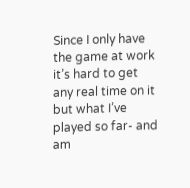Since I only have the game at work it’s hard to get any real time on it but what I’ve played so far- and am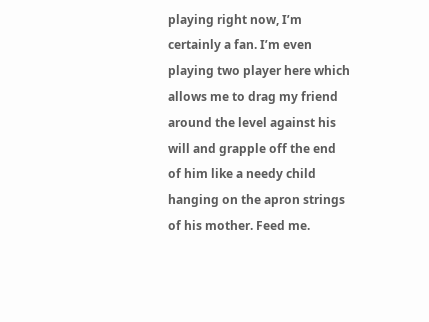playing right now, I’m certainly a fan. I’m even playing two player here which allows me to drag my friend around the level against his will and grapple off the end of him like a needy child hanging on the apron strings of his mother. Feed me.